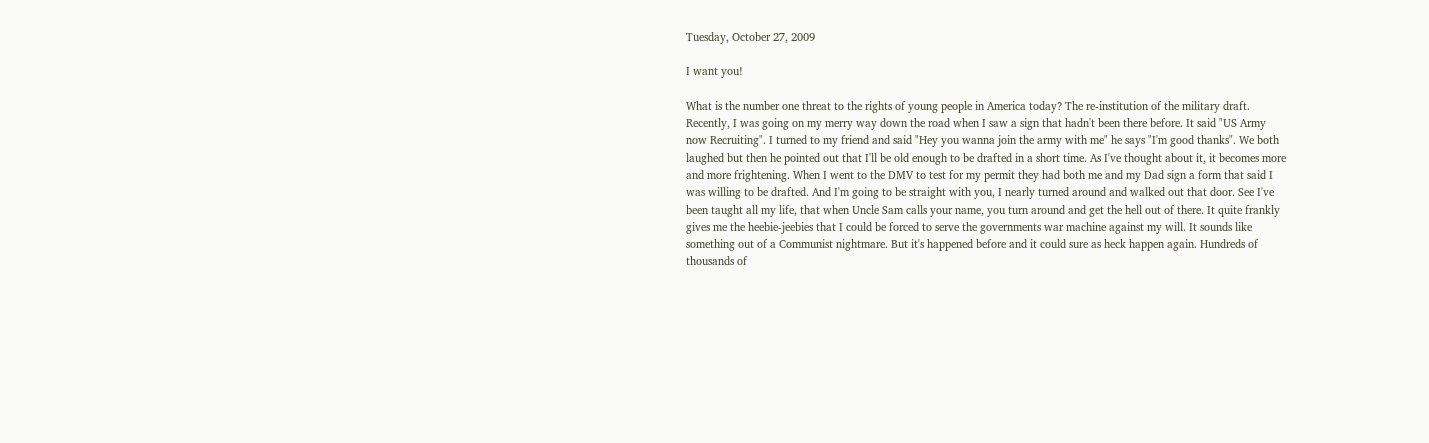Tuesday, October 27, 2009

I want you!

What is the number one threat to the rights of young people in America today? The re-institution of the military draft. Recently, I was going on my merry way down the road when I saw a sign that hadn't been there before. It said "US Army now Recruiting". I turned to my friend and said "Hey you wanna join the army with me" he says "I'm good thanks". We both laughed but then he pointed out that I'll be old enough to be drafted in a short time. As I've thought about it, it becomes more and more frightening. When I went to the DMV to test for my permit they had both me and my Dad sign a form that said I was willing to be drafted. And I'm going to be straight with you, I nearly turned around and walked out that door. See I've been taught all my life, that when Uncle Sam calls your name, you turn around and get the hell out of there. It quite frankly gives me the heebie-jeebies that I could be forced to serve the governments war machine against my will. It sounds like something out of a Communist nightmare. But it's happened before and it could sure as heck happen again. Hundreds of thousands of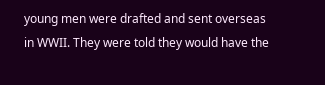young men were drafted and sent overseas in WWII. They were told they would have the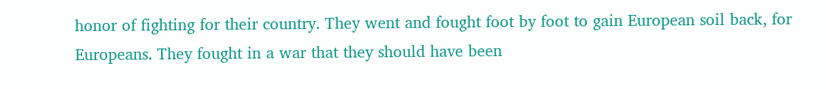honor of fighting for their country. They went and fought foot by foot to gain European soil back, for Europeans. They fought in a war that they should have been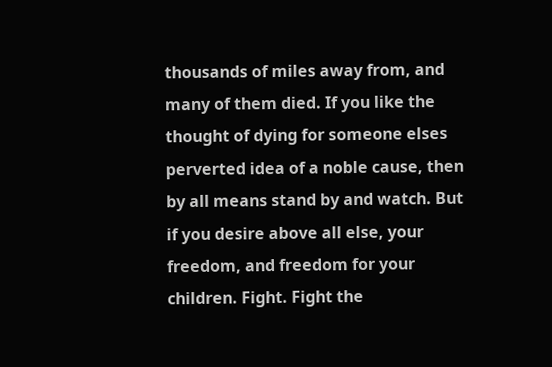thousands of miles away from, and many of them died. If you like the thought of dying for someone elses perverted idea of a noble cause, then by all means stand by and watch. But if you desire above all else, your freedom, and freedom for your children. Fight. Fight the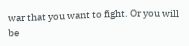war that you want to fight. Or you will be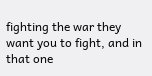fighting the war they want you to fight, and in that one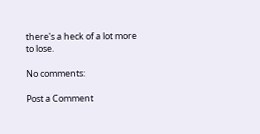there's a heck of a lot more to lose.

No comments:

Post a Comment